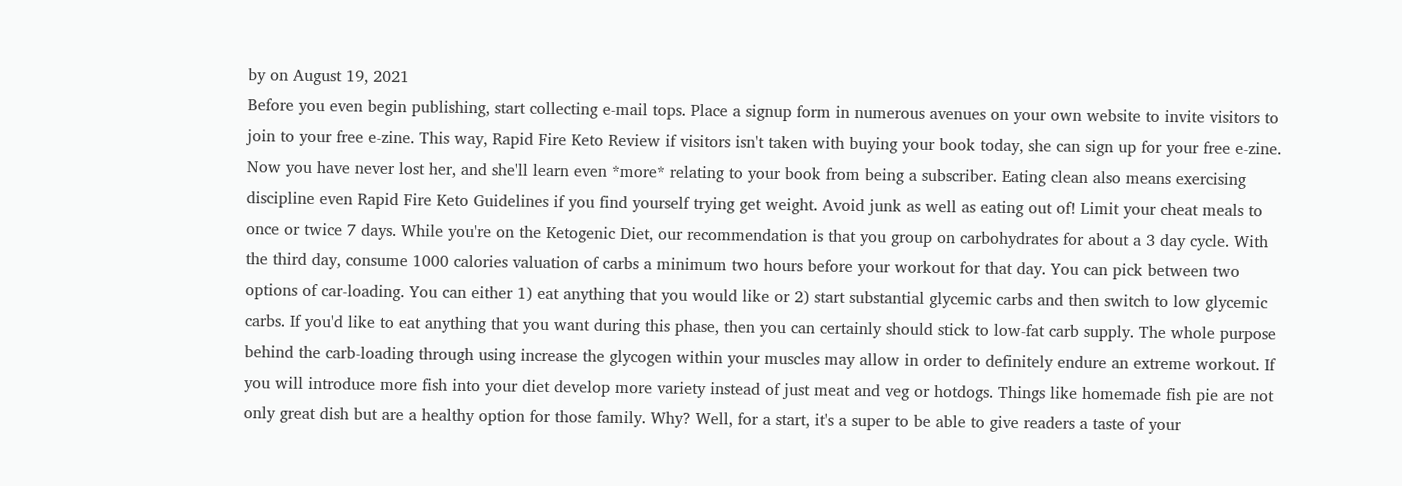by on August 19, 2021
Before you even begin publishing, start collecting e-mail tops. Place a signup form in numerous avenues on your own website to invite visitors to join to your free e-zine. This way, Rapid Fire Keto Review if visitors isn't taken with buying your book today, she can sign up for your free e-zine. Now you have never lost her, and she'll learn even *more* relating to your book from being a subscriber. Eating clean also means exercising discipline even Rapid Fire Keto Guidelines if you find yourself trying get weight. Avoid junk as well as eating out of! Limit your cheat meals to once or twice 7 days. While you're on the Ketogenic Diet, our recommendation is that you group on carbohydrates for about a 3 day cycle. With the third day, consume 1000 calories valuation of carbs a minimum two hours before your workout for that day. You can pick between two options of car-loading. You can either 1) eat anything that you would like or 2) start substantial glycemic carbs and then switch to low glycemic carbs. If you'd like to eat anything that you want during this phase, then you can certainly should stick to low-fat carb supply. The whole purpose behind the carb-loading through using increase the glycogen within your muscles may allow in order to definitely endure an extreme workout. If you will introduce more fish into your diet develop more variety instead of just meat and veg or hotdogs. Things like homemade fish pie are not only great dish but are a healthy option for those family. Why? Well, for a start, it's a super to be able to give readers a taste of your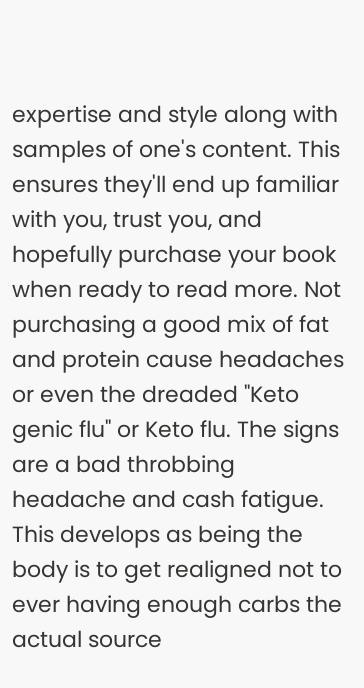expertise and style along with samples of one's content. This ensures they'll end up familiar with you, trust you, and hopefully purchase your book when ready to read more. Not purchasing a good mix of fat and protein cause headaches or even the dreaded "Keto genic flu" or Keto flu. The signs are a bad throbbing headache and cash fatigue. This develops as being the body is to get realigned not to ever having enough carbs the actual source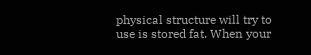physical structure will try to use is stored fat. When your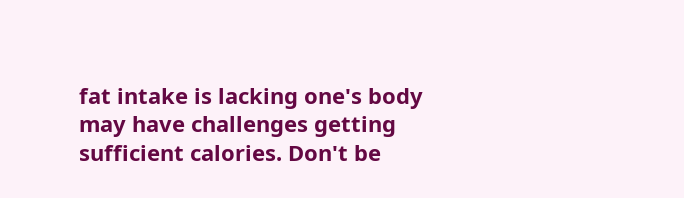fat intake is lacking one's body may have challenges getting sufficient calories. Don't be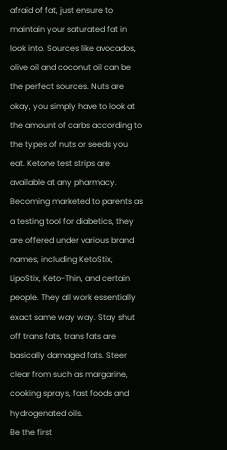afraid of fat, just ensure to maintain your saturated fat in look into. Sources like avocados, olive oil and coconut oil can be the perfect sources. Nuts are okay, you simply have to look at the amount of carbs according to the types of nuts or seeds you eat. Ketone test strips are available at any pharmacy. Becoming marketed to parents as a testing tool for diabetics, they are offered under various brand names, including KetoStix, LipoStix, Keto-Thin, and certain people. They all work essentially exact same way way. Stay shut off trans fats, trans fats are basically damaged fats. Steer clear from such as margarine, cooking sprays, fast foods and hydrogenated oils.
Be the first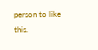person to like this.